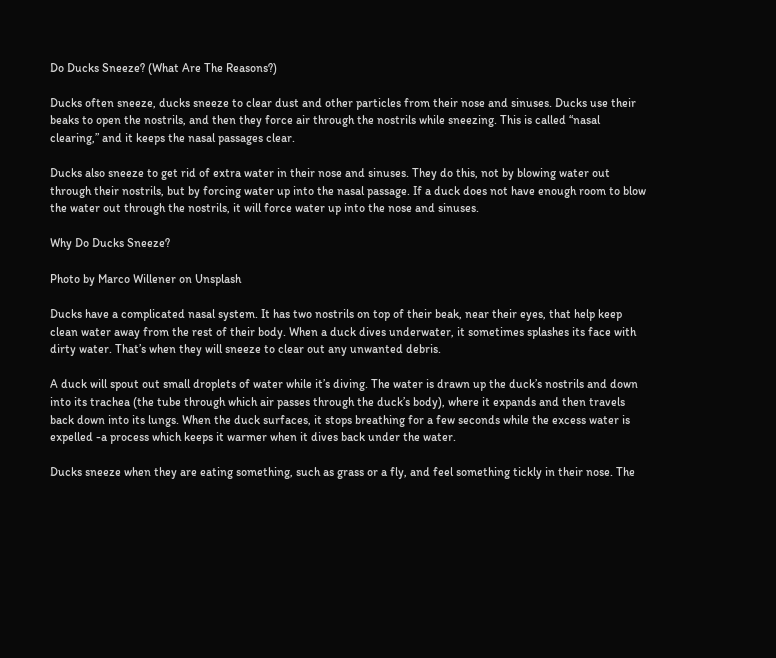Do Ducks Sneeze? (What Are The Reasons?)

Ducks often sneeze, ducks sneeze to clear dust and other particles from their nose and sinuses. Ducks use their beaks to open the nostrils, and then they force air through the nostrils while sneezing. This is called “nasal clearing,” and it keeps the nasal passages clear.

Ducks also sneeze to get rid of extra water in their nose and sinuses. They do this, not by blowing water out through their nostrils, but by forcing water up into the nasal passage. If a duck does not have enough room to blow the water out through the nostrils, it will force water up into the nose and sinuses.

Why Do Ducks Sneeze?

Photo by Marco Willener on Unsplash

Ducks have a complicated nasal system. It has two nostrils on top of their beak, near their eyes, that help keep clean water away from the rest of their body. When a duck dives underwater, it sometimes splashes its face with dirty water. That’s when they will sneeze to clear out any unwanted debris.

A duck will spout out small droplets of water while it’s diving. The water is drawn up the duck’s nostrils and down into its trachea (the tube through which air passes through the duck’s body), where it expands and then travels back down into its lungs. When the duck surfaces, it stops breathing for a few seconds while the excess water is expelled -a process which keeps it warmer when it dives back under the water.

Ducks sneeze when they are eating something, such as grass or a fly, and feel something tickly in their nose. The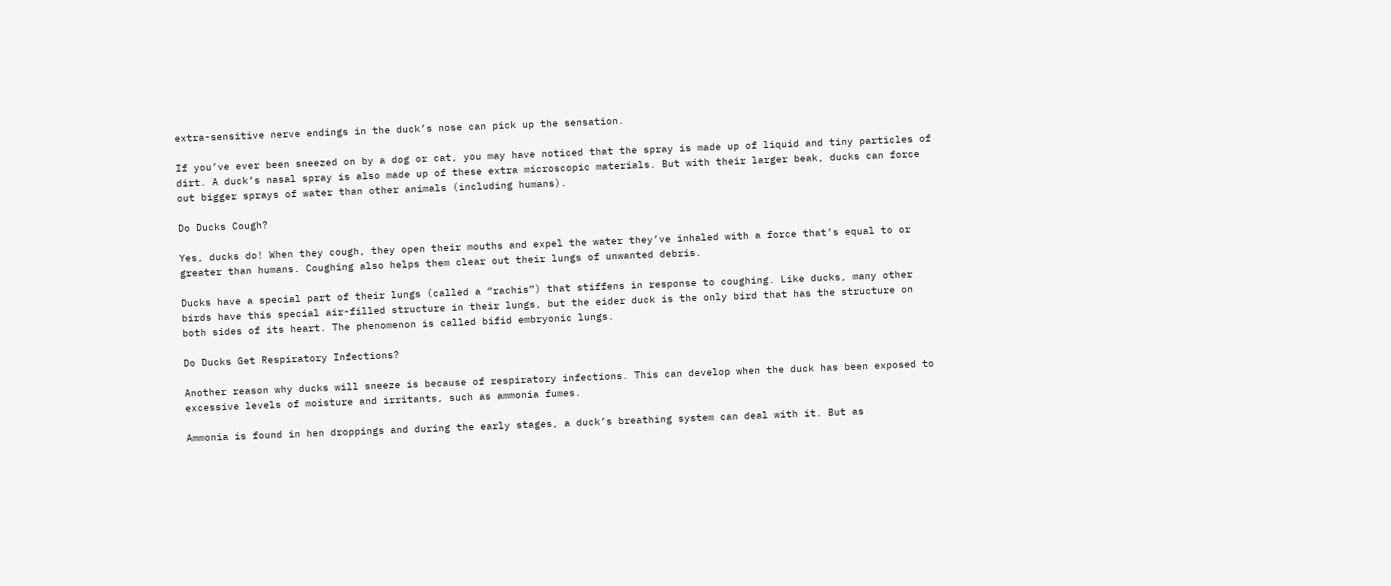extra-sensitive nerve endings in the duck’s nose can pick up the sensation.

If you’ve ever been sneezed on by a dog or cat, you may have noticed that the spray is made up of liquid and tiny particles of dirt. A duck’s nasal spray is also made up of these extra microscopic materials. But with their larger beak, ducks can force out bigger sprays of water than other animals (including humans).

Do Ducks Cough?

Yes, ducks do! When they cough, they open their mouths and expel the water they’ve inhaled with a force that’s equal to or greater than humans. Coughing also helps them clear out their lungs of unwanted debris.

Ducks have a special part of their lungs (called a “rachis”) that stiffens in response to coughing. Like ducks, many other birds have this special air-filled structure in their lungs, but the eider duck is the only bird that has the structure on both sides of its heart. The phenomenon is called bifid embryonic lungs.

Do Ducks Get Respiratory Infections?

Another reason why ducks will sneeze is because of respiratory infections. This can develop when the duck has been exposed to excessive levels of moisture and irritants, such as ammonia fumes.

Ammonia is found in hen droppings and during the early stages, a duck’s breathing system can deal with it. But as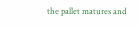the pallet matures and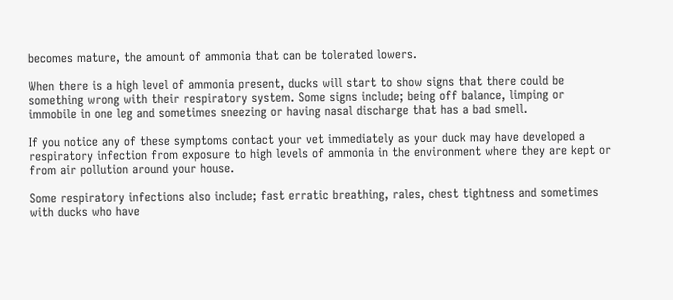becomes mature, the amount of ammonia that can be tolerated lowers.

When there is a high level of ammonia present, ducks will start to show signs that there could be something wrong with their respiratory system. Some signs include; being off balance, limping or immobile in one leg and sometimes sneezing or having nasal discharge that has a bad smell.

If you notice any of these symptoms contact your vet immediately as your duck may have developed a respiratory infection from exposure to high levels of ammonia in the environment where they are kept or from air pollution around your house.

Some respiratory infections also include; fast erratic breathing, rales, chest tightness and sometimes with ducks who have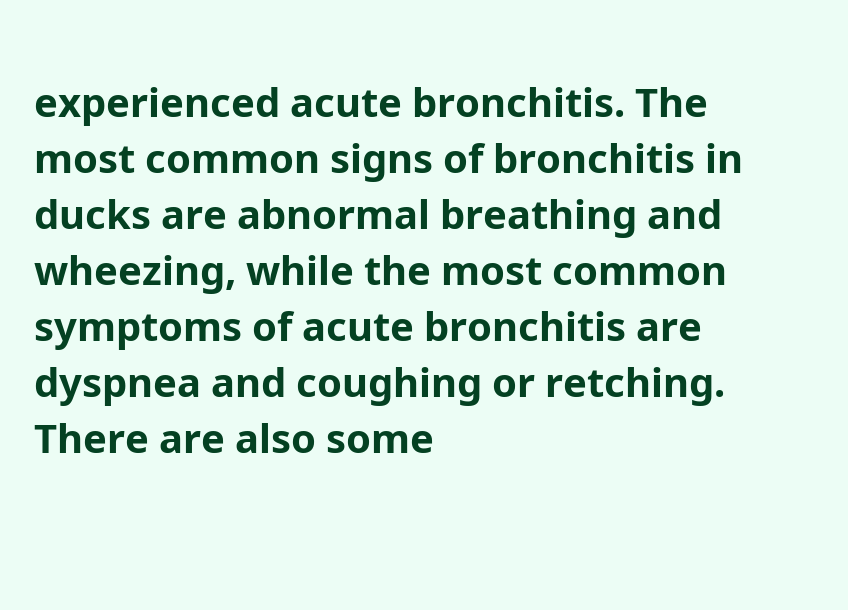experienced acute bronchitis. The most common signs of bronchitis in ducks are abnormal breathing and wheezing, while the most common symptoms of acute bronchitis are dyspnea and coughing or retching. There are also some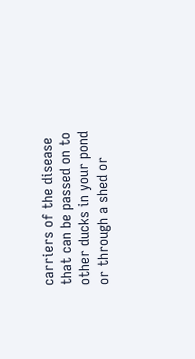carriers of the disease that can be passed on to other ducks in your pond or through a shed or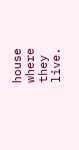house where they live.